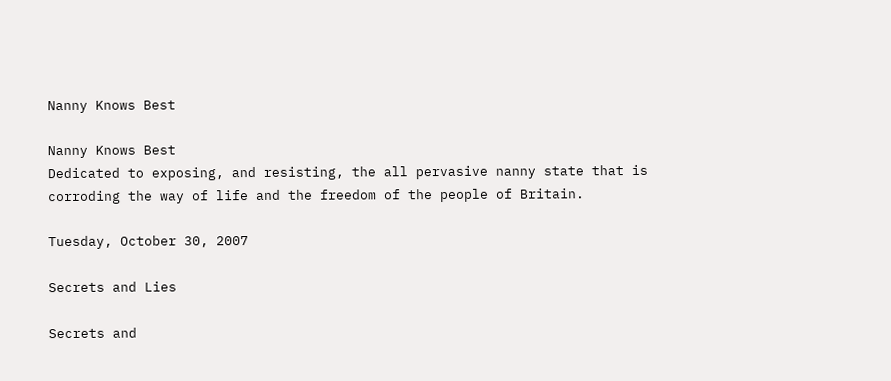Nanny Knows Best

Nanny Knows Best
Dedicated to exposing, and resisting, the all pervasive nanny state that is corroding the way of life and the freedom of the people of Britain.

Tuesday, October 30, 2007

Secrets and Lies

Secrets and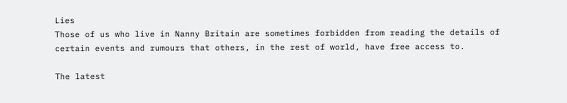Lies
Those of us who live in Nanny Britain are sometimes forbidden from reading the details of certain events and rumours that others, in the rest of world, have free access to.

The latest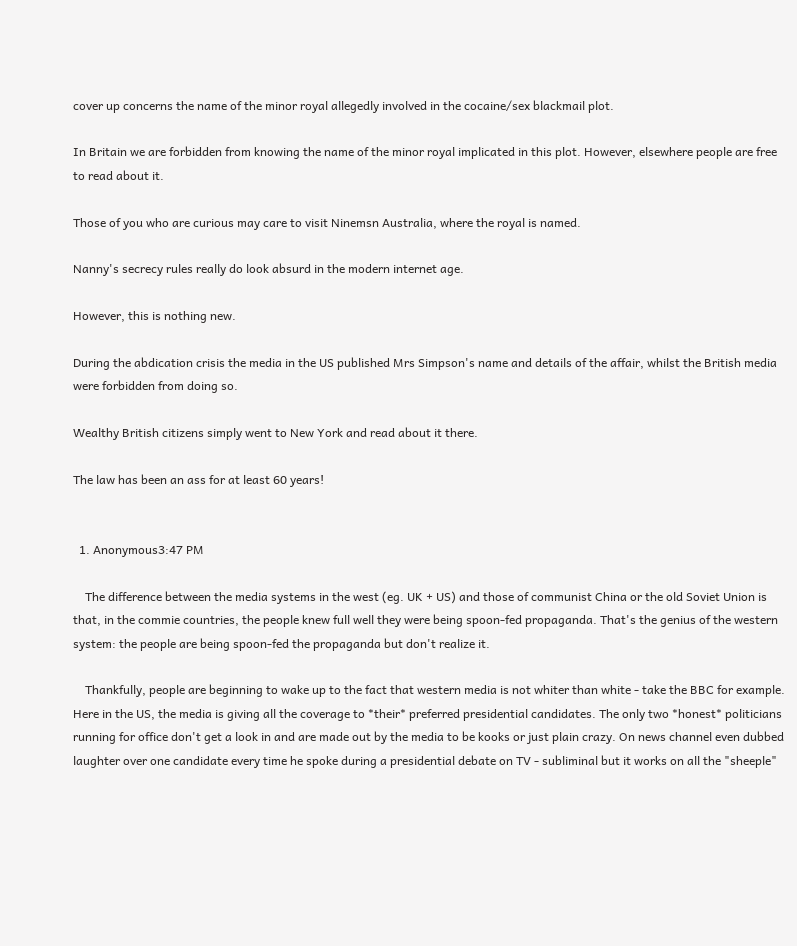cover up concerns the name of the minor royal allegedly involved in the cocaine/sex blackmail plot.

In Britain we are forbidden from knowing the name of the minor royal implicated in this plot. However, elsewhere people are free to read about it.

Those of you who are curious may care to visit Ninemsn Australia, where the royal is named.

Nanny's secrecy rules really do look absurd in the modern internet age.

However, this is nothing new.

During the abdication crisis the media in the US published Mrs Simpson's name and details of the affair, whilst the British media were forbidden from doing so.

Wealthy British citizens simply went to New York and read about it there.

The law has been an ass for at least 60 years!


  1. Anonymous3:47 PM

    The difference between the media systems in the west (eg. UK + US) and those of communist China or the old Soviet Union is that, in the commie countries, the people knew full well they were being spoon-fed propaganda. That's the genius of the western system: the people are being spoon-fed the propaganda but don't realize it.

    Thankfully, people are beginning to wake up to the fact that western media is not whiter than white - take the BBC for example. Here in the US, the media is giving all the coverage to *their* preferred presidential candidates. The only two *honest* politicians running for office don't get a look in and are made out by the media to be kooks or just plain crazy. On news channel even dubbed laughter over one candidate every time he spoke during a presidential debate on TV - subliminal but it works on all the "sheeple"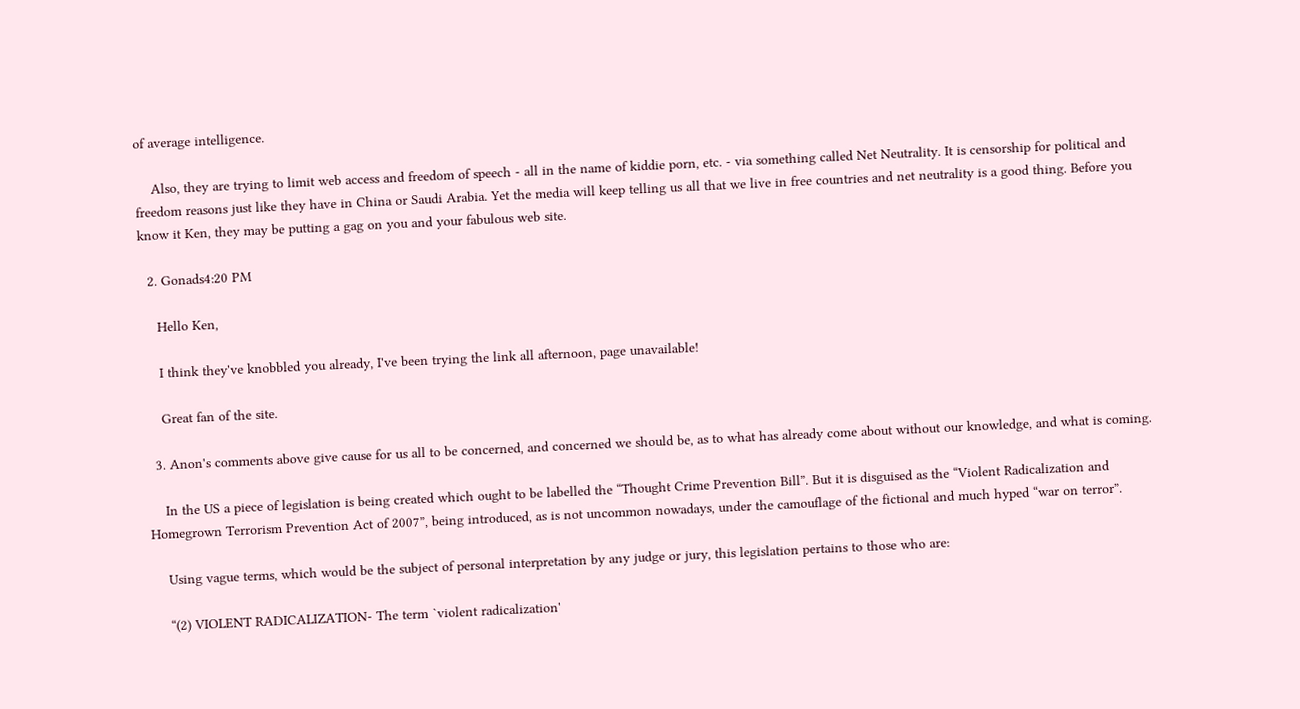of average intelligence.

    Also, they are trying to limit web access and freedom of speech - all in the name of kiddie porn, etc. - via something called Net Neutrality. It is censorship for political and freedom reasons just like they have in China or Saudi Arabia. Yet the media will keep telling us all that we live in free countries and net neutrality is a good thing. Before you know it Ken, they may be putting a gag on you and your fabulous web site.

  2. Gonads4:20 PM

    Hello Ken,

    I think they've knobbled you already, I've been trying the link all afternoon, page unavailable!

    Great fan of the site.

  3. Anon's comments above give cause for us all to be concerned, and concerned we should be, as to what has already come about without our knowledge, and what is coming.

    In the US a piece of legislation is being created which ought to be labelled the “Thought Crime Prevention Bill”. But it is disguised as the “Violent Radicalization and Homegrown Terrorism Prevention Act of 2007”, being introduced, as is not uncommon nowadays, under the camouflage of the fictional and much hyped “war on terror”.

    Using vague terms, which would be the subject of personal interpretation by any judge or jury, this legislation pertains to those who are:

    “(2) VIOLENT RADICALIZATION- The term `violent radicalization'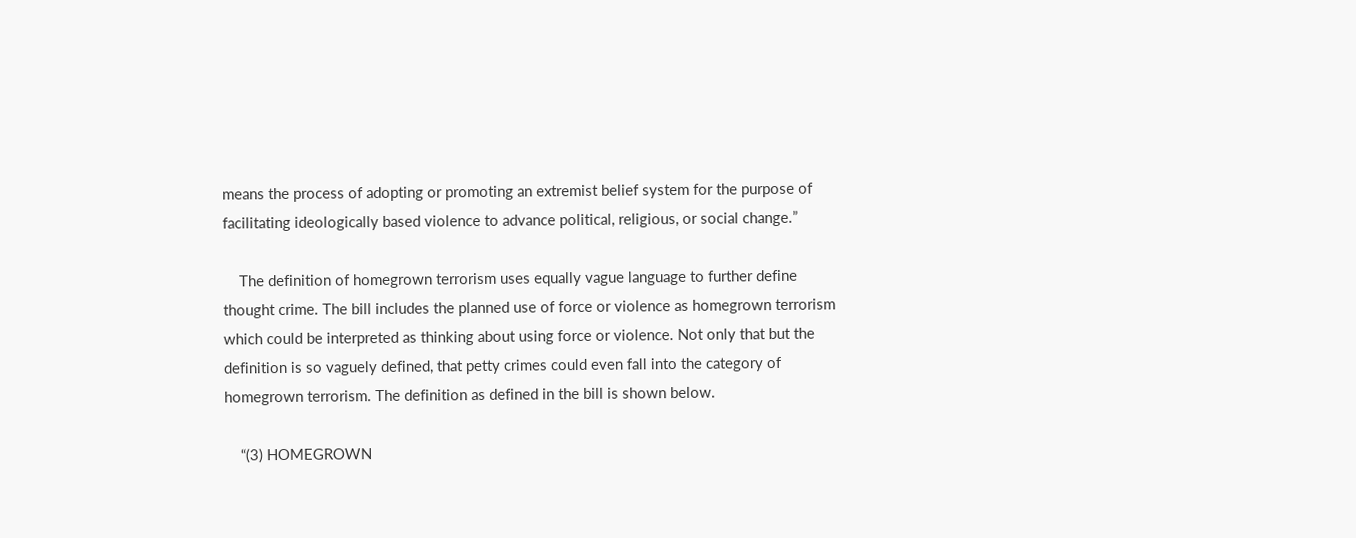means the process of adopting or promoting an extremist belief system for the purpose of facilitating ideologically based violence to advance political, religious, or social change.”

    The definition of homegrown terrorism uses equally vague language to further define thought crime. The bill includes the planned use of force or violence as homegrown terrorism which could be interpreted as thinking about using force or violence. Not only that but the definition is so vaguely defined, that petty crimes could even fall into the category of homegrown terrorism. The definition as defined in the bill is shown below.

    “(3) HOMEGROWN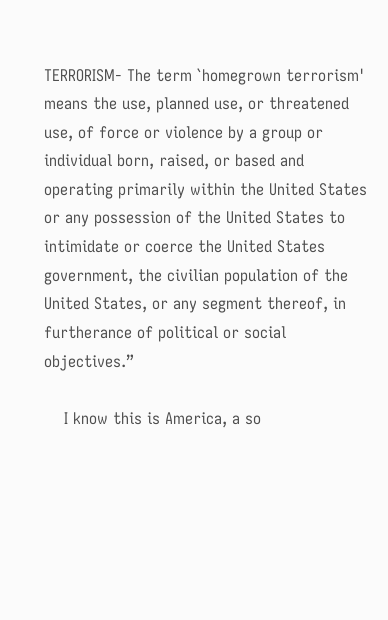TERRORISM- The term `homegrown terrorism' means the use, planned use, or threatened use, of force or violence by a group or individual born, raised, or based and operating primarily within the United States or any possession of the United States to intimidate or coerce the United States government, the civilian population of the United States, or any segment thereof, in furtherance of political or social objectives.”

    I know this is America, a so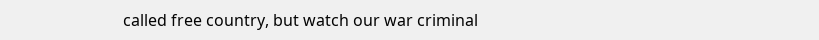called free country, but watch our war criminal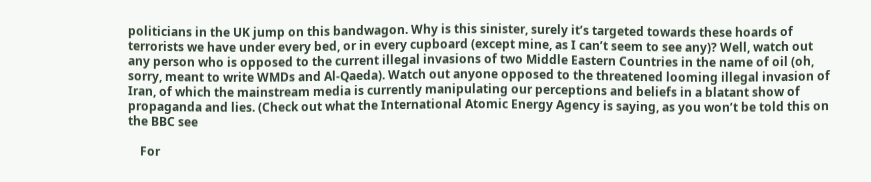politicians in the UK jump on this bandwagon. Why is this sinister, surely it’s targeted towards these hoards of terrorists we have under every bed, or in every cupboard (except mine, as I can’t seem to see any)? Well, watch out any person who is opposed to the current illegal invasions of two Middle Eastern Countries in the name of oil (oh, sorry, meant to write WMDs and Al-Qaeda). Watch out anyone opposed to the threatened looming illegal invasion of Iran, of which the mainstream media is currently manipulating our perceptions and beliefs in a blatant show of propaganda and lies. (Check out what the International Atomic Energy Agency is saying, as you won’t be told this on the BBC see

    For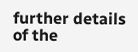further details of the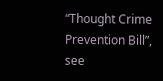“Thought Crime Prevention Bill”, see